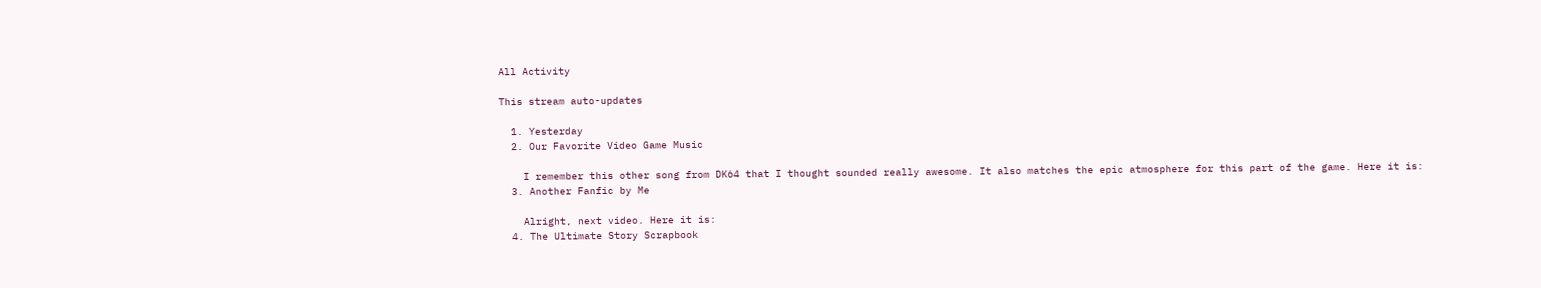All Activity

This stream auto-updates

  1. Yesterday
  2. Our Favorite Video Game Music

    I remember this other song from DK64 that I thought sounded really awesome. It also matches the epic atmosphere for this part of the game. Here it is:
  3. Another Fanfic by Me

    Alright, next video. Here it is:
  4. The Ultimate Story Scrapbook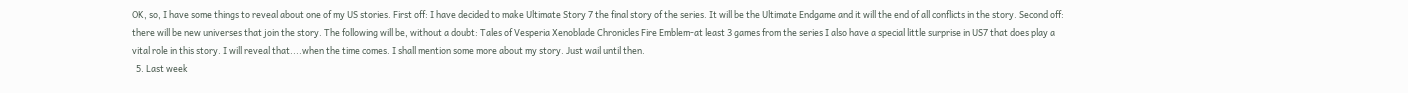OK, so, I have some things to reveal about one of my US stories. First off: I have decided to make Ultimate Story 7 the final story of the series. It will be the Ultimate Endgame and it will the end of all conflicts in the story. Second off: there will be new universes that join the story. The following will be, without a doubt: Tales of Vesperia Xenoblade Chronicles Fire Emblem-at least 3 games from the series I also have a special little surprise in US7 that does play a vital role in this story. I will reveal that....when the time comes. I shall mention some more about my story. Just wail until then.
  5. Last week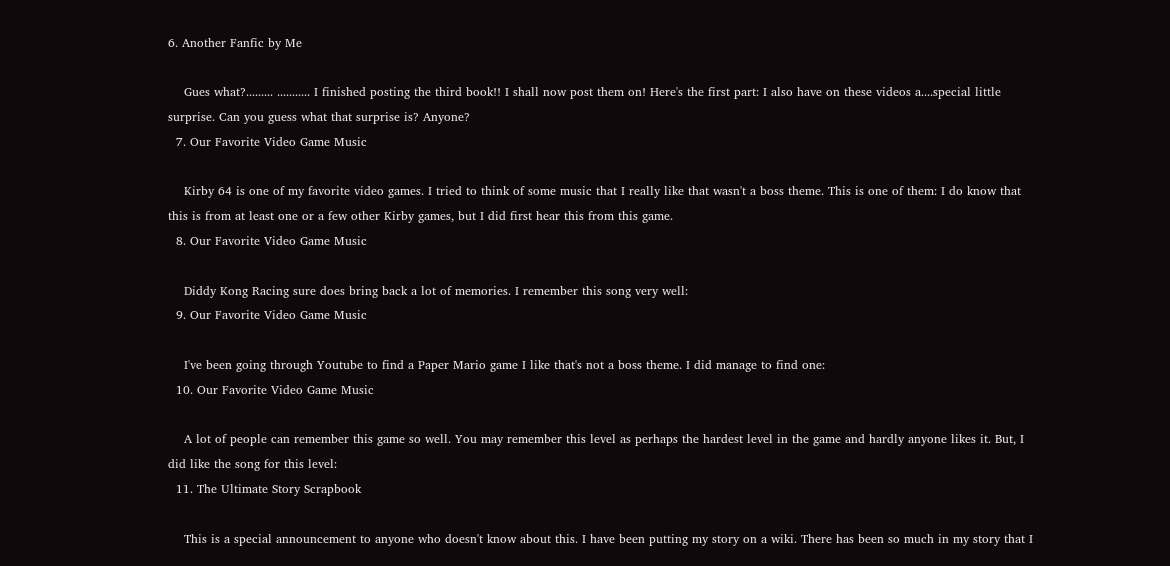6. Another Fanfic by Me

    Gues what?......... ........... I finished posting the third book!! I shall now post them on! Here's the first part: I also have on these videos a....special little surprise. Can you guess what that surprise is? Anyone?
  7. Our Favorite Video Game Music

    Kirby 64 is one of my favorite video games. I tried to think of some music that I really like that wasn't a boss theme. This is one of them: I do know that this is from at least one or a few other Kirby games, but I did first hear this from this game.
  8. Our Favorite Video Game Music

    Diddy Kong Racing sure does bring back a lot of memories. I remember this song very well:
  9. Our Favorite Video Game Music

    I've been going through Youtube to find a Paper Mario game I like that's not a boss theme. I did manage to find one:
  10. Our Favorite Video Game Music

    A lot of people can remember this game so well. You may remember this level as perhaps the hardest level in the game and hardly anyone likes it. But, I did like the song for this level:
  11. The Ultimate Story Scrapbook

    This is a special announcement to anyone who doesn't know about this. I have been putting my story on a wiki. There has been so much in my story that I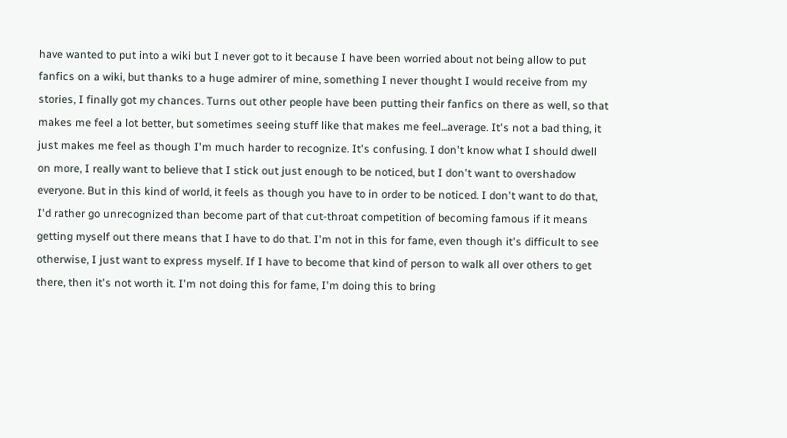have wanted to put into a wiki but I never got to it because I have been worried about not being allow to put fanfics on a wiki, but thanks to a huge admirer of mine, something I never thought I would receive from my stories, I finally got my chances. Turns out other people have been putting their fanfics on there as well, so that makes me feel a lot better, but sometimes seeing stuff like that makes me feel...average. It's not a bad thing, it just makes me feel as though I'm much harder to recognize. It's confusing. I don't know what I should dwell on more, I really want to believe that I stick out just enough to be noticed, but I don't want to overshadow everyone. But in this kind of world, it feels as though you have to in order to be noticed. I don't want to do that, I'd rather go unrecognized than become part of that cut-throat competition of becoming famous if it means getting myself out there means that I have to do that. I'm not in this for fame, even though it's difficult to see otherwise, I just want to express myself. If I have to become that kind of person to walk all over others to get there, then it's not worth it. I'm not doing this for fame, I'm doing this to bring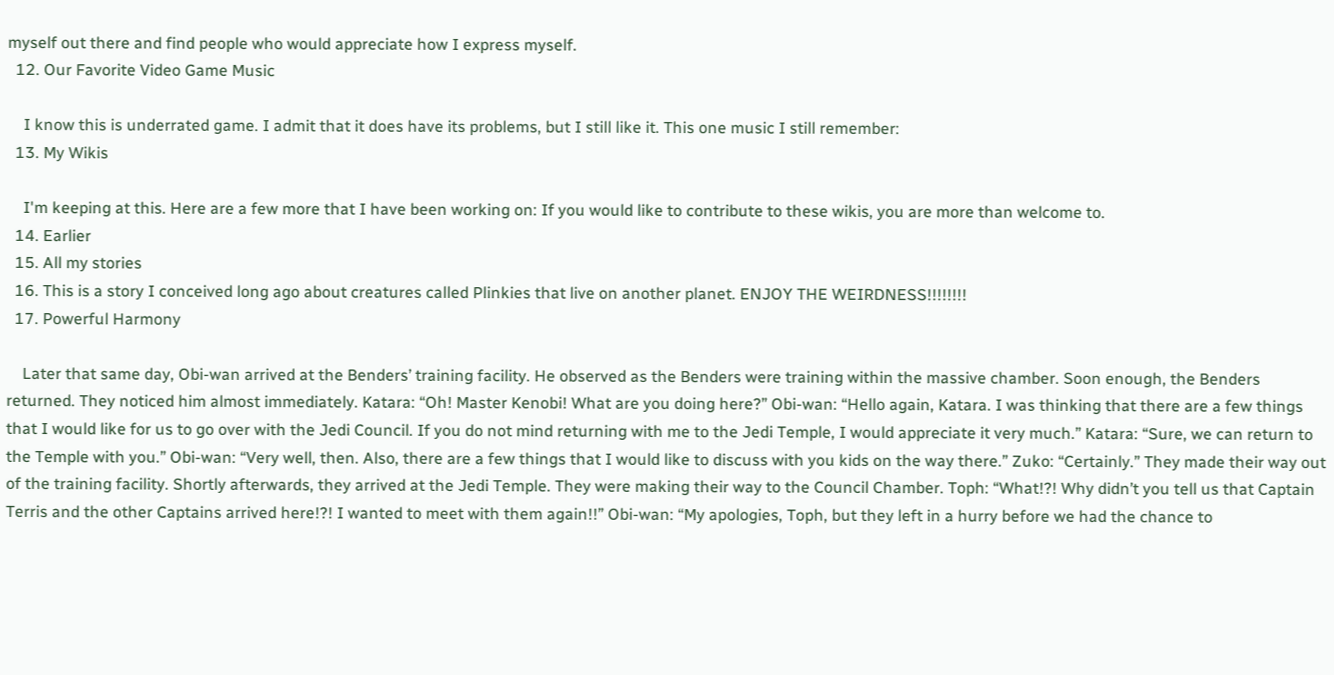myself out there and find people who would appreciate how I express myself.
  12. Our Favorite Video Game Music

    I know this is underrated game. I admit that it does have its problems, but I still like it. This one music I still remember:
  13. My Wikis

    I'm keeping at this. Here are a few more that I have been working on: If you would like to contribute to these wikis, you are more than welcome to.
  14. Earlier
  15. All my stories
  16. This is a story I conceived long ago about creatures called Plinkies that live on another planet. ENJOY THE WEIRDNESS!!!!!!!!
  17. Powerful Harmony

    Later that same day, Obi-wan arrived at the Benders’ training facility. He observed as the Benders were training within the massive chamber. Soon enough, the Benders returned. They noticed him almost immediately. Katara: “Oh! Master Kenobi! What are you doing here?” Obi-wan: “Hello again, Katara. I was thinking that there are a few things that I would like for us to go over with the Jedi Council. If you do not mind returning with me to the Jedi Temple, I would appreciate it very much.” Katara: “Sure, we can return to the Temple with you.” Obi-wan: “Very well, then. Also, there are a few things that I would like to discuss with you kids on the way there.” Zuko: “Certainly.” They made their way out of the training facility. Shortly afterwards, they arrived at the Jedi Temple. They were making their way to the Council Chamber. Toph: “What!?! Why didn’t you tell us that Captain Terris and the other Captains arrived here!?! I wanted to meet with them again!!” Obi-wan: “My apologies, Toph, but they left in a hurry before we had the chance to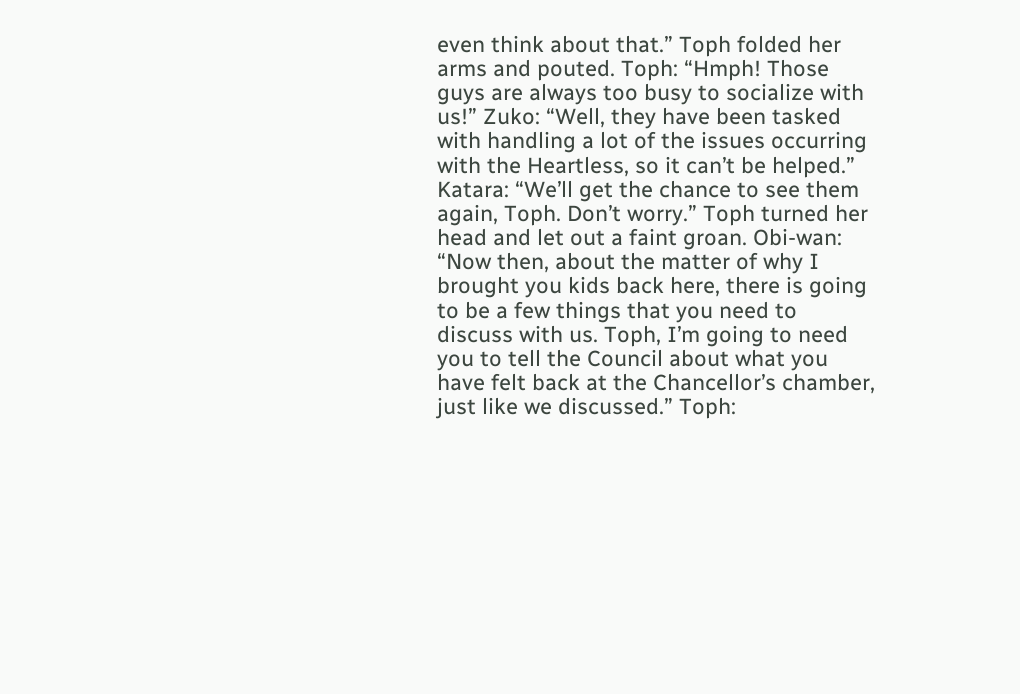even think about that.” Toph folded her arms and pouted. Toph: “Hmph! Those guys are always too busy to socialize with us!” Zuko: “Well, they have been tasked with handling a lot of the issues occurring with the Heartless, so it can’t be helped.” Katara: “We’ll get the chance to see them again, Toph. Don’t worry.” Toph turned her head and let out a faint groan. Obi-wan: “Now then, about the matter of why I brought you kids back here, there is going to be a few things that you need to discuss with us. Toph, I’m going to need you to tell the Council about what you have felt back at the Chancellor’s chamber, just like we discussed.” Toph: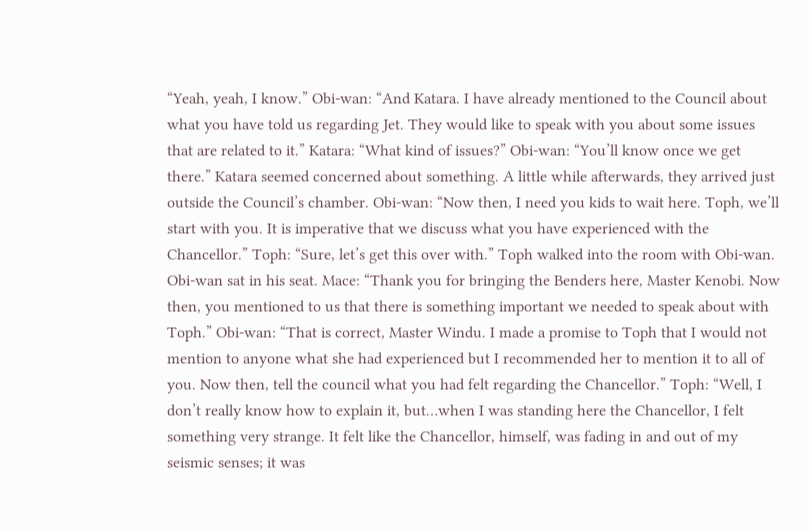“Yeah, yeah, I know.” Obi-wan: “And Katara. I have already mentioned to the Council about what you have told us regarding Jet. They would like to speak with you about some issues that are related to it.” Katara: “What kind of issues?” Obi-wan: “You’ll know once we get there.” Katara seemed concerned about something. A little while afterwards, they arrived just outside the Council’s chamber. Obi-wan: “Now then, I need you kids to wait here. Toph, we’ll start with you. It is imperative that we discuss what you have experienced with the Chancellor.” Toph: “Sure, let’s get this over with.” Toph walked into the room with Obi-wan. Obi-wan sat in his seat. Mace: “Thank you for bringing the Benders here, Master Kenobi. Now then, you mentioned to us that there is something important we needed to speak about with Toph.” Obi-wan: “That is correct, Master Windu. I made a promise to Toph that I would not mention to anyone what she had experienced but I recommended her to mention it to all of you. Now then, tell the council what you had felt regarding the Chancellor.” Toph: “Well, I don’t really know how to explain it, but…when I was standing here the Chancellor, I felt something very strange. It felt like the Chancellor, himself, was fading in and out of my seismic senses; it was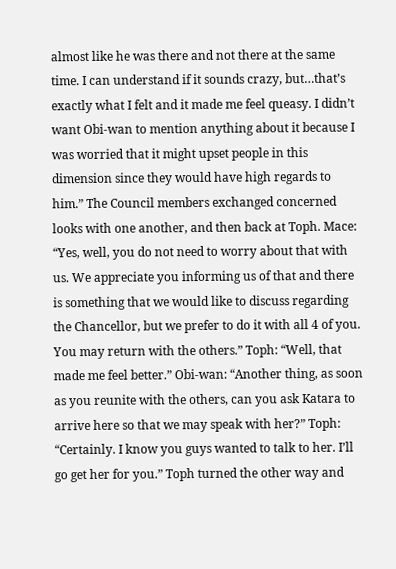almost like he was there and not there at the same time. I can understand if it sounds crazy, but…that’s exactly what I felt and it made me feel queasy. I didn’t want Obi-wan to mention anything about it because I was worried that it might upset people in this dimension since they would have high regards to him.” The Council members exchanged concerned looks with one another, and then back at Toph. Mace: “Yes, well, you do not need to worry about that with us. We appreciate you informing us of that and there is something that we would like to discuss regarding the Chancellor, but we prefer to do it with all 4 of you. You may return with the others.” Toph: “Well, that made me feel better.” Obi-wan: “Another thing, as soon as you reunite with the others, can you ask Katara to arrive here so that we may speak with her?” Toph: “Certainly. I know you guys wanted to talk to her. I’ll go get her for you.” Toph turned the other way and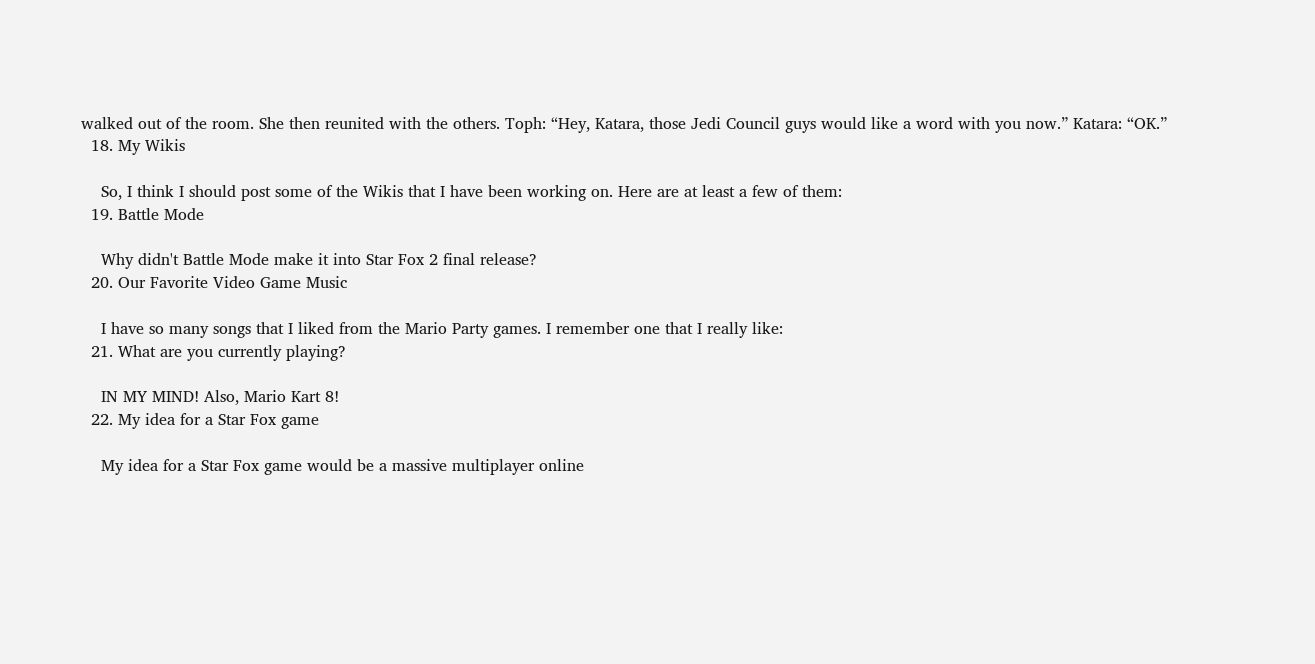walked out of the room. She then reunited with the others. Toph: “Hey, Katara, those Jedi Council guys would like a word with you now.” Katara: “OK.”
  18. My Wikis

    So, I think I should post some of the Wikis that I have been working on. Here are at least a few of them:
  19. Battle Mode

    Why didn't Battle Mode make it into Star Fox 2 final release?
  20. Our Favorite Video Game Music

    I have so many songs that I liked from the Mario Party games. I remember one that I really like:
  21. What are you currently playing?

    IN MY MIND! Also, Mario Kart 8!
  22. My idea for a Star Fox game

    My idea for a Star Fox game would be a massive multiplayer online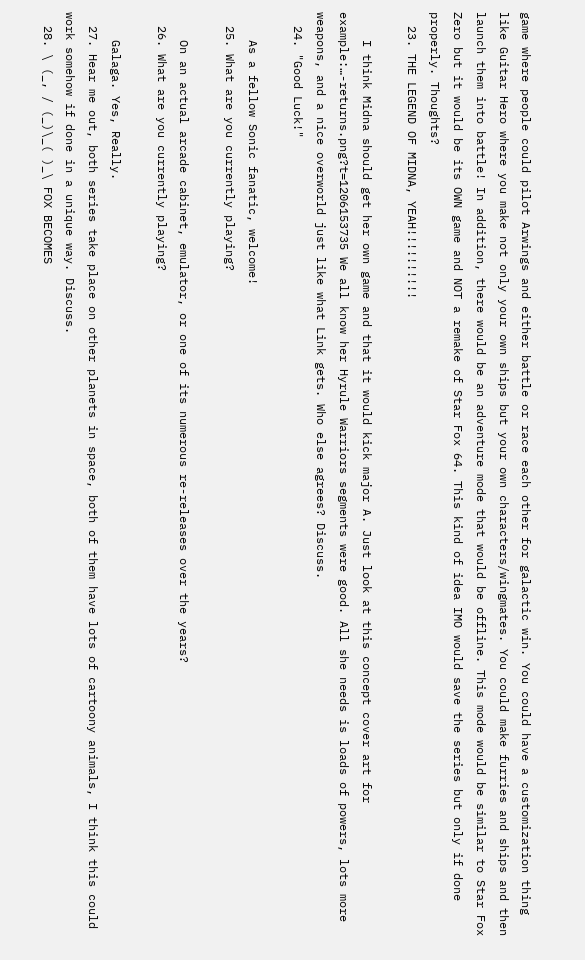game where people could pilot Arwings and either battle or race each other for galactic win. You could have a customization thing like Guitar Hero where you make not only your own ships but your own characters/wingmates. You could make furries and ships and then launch them into battle! In addition, there would be an adventure mode that would be offline. This mode would be similar to Star Fox Zero but it would be its OWN game and NOT a remake of Star Fox 64. This kind of idea IMO would save the series but only if done properly. Thoughts?
  23. THE LEGEND OF MIDNA, YEAH!!!!!!!!!!

    I think Midna should get her own game and that it would kick major A. Just look at this concept cover art for example:…-returns.png?t=1206153735 We all know her Hyrule Warriors segments were good. All she needs is loads of powers, lots more weapons, and a nice overworld just like what Link gets. Who else agrees? Discuss.
  24. "Good Luck!"

    As a fellow Sonic fanatic, welcome!
  25. What are you currently playing?

    On an actual arcade cabinet, emulator, or one of its numerous re-releases over the years?
  26. What are you currently playing?

    Galaga. Yes, Really.
  27. Hear me out, both series take place on other planets in space, both of them have lots of cartoony animals, I think this could work somehow if done in a unique way. Discuss.
  28. \ (_, / (_)\_( )_\ FOX BECOMES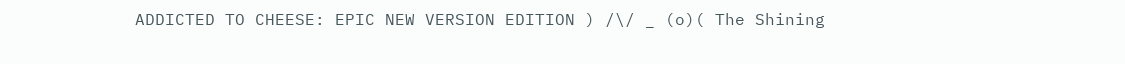ADDICTED TO CHEESE: EPIC NEW VERSION EDITION ) /\/ _ (o)( The Shining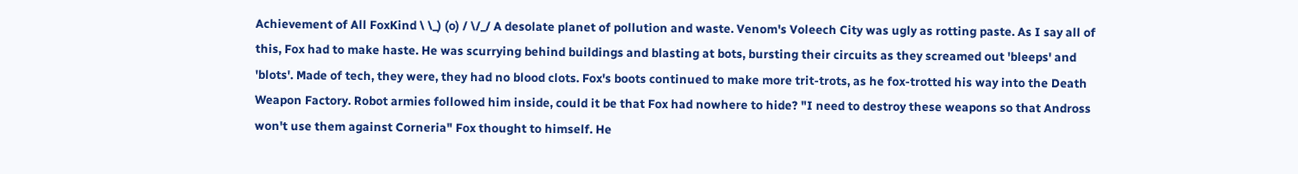Achievement of All FoxKind \ \_) (o) / \/_/ A desolate planet of pollution and waste. Venom's Voleech City was ugly as rotting paste. As I say all of this, Fox had to make haste. He was scurrying behind buildings and blasting at bots, bursting their circuits as they screamed out 'bleeps' and 'blots'. Made of tech, they were, they had no blood clots. Fox's boots continued to make more trit-trots, as he fox-trotted his way into the Death Weapon Factory. Robot armies followed him inside, could it be that Fox had nowhere to hide? "I need to destroy these weapons so that Andross won't use them against Corneria" Fox thought to himself. He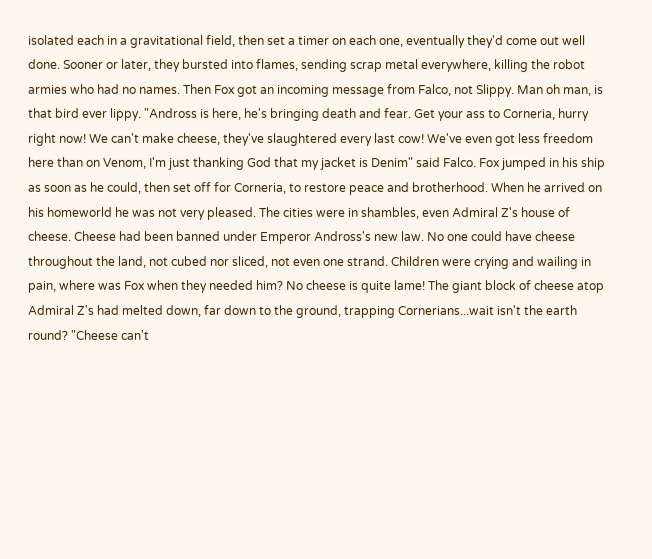isolated each in a gravitational field, then set a timer on each one, eventually they'd come out well done. Sooner or later, they bursted into flames, sending scrap metal everywhere, killing the robot armies who had no names. Then Fox got an incoming message from Falco, not Slippy. Man oh man, is that bird ever lippy. "Andross is here, he's bringing death and fear. Get your ass to Corneria, hurry right now! We can't make cheese, they've slaughtered every last cow! We've even got less freedom here than on Venom, I'm just thanking God that my jacket is Denim" said Falco. Fox jumped in his ship as soon as he could, then set off for Corneria, to restore peace and brotherhood. When he arrived on his homeworld he was not very pleased. The cities were in shambles, even Admiral Z's house of cheese. Cheese had been banned under Emperor Andross's new law. No one could have cheese throughout the land, not cubed nor sliced, not even one strand. Children were crying and wailing in pain, where was Fox when they needed him? No cheese is quite lame! The giant block of cheese atop Admiral Z's had melted down, far down to the ground, trapping Cornerians...wait isn't the earth round? "Cheese can't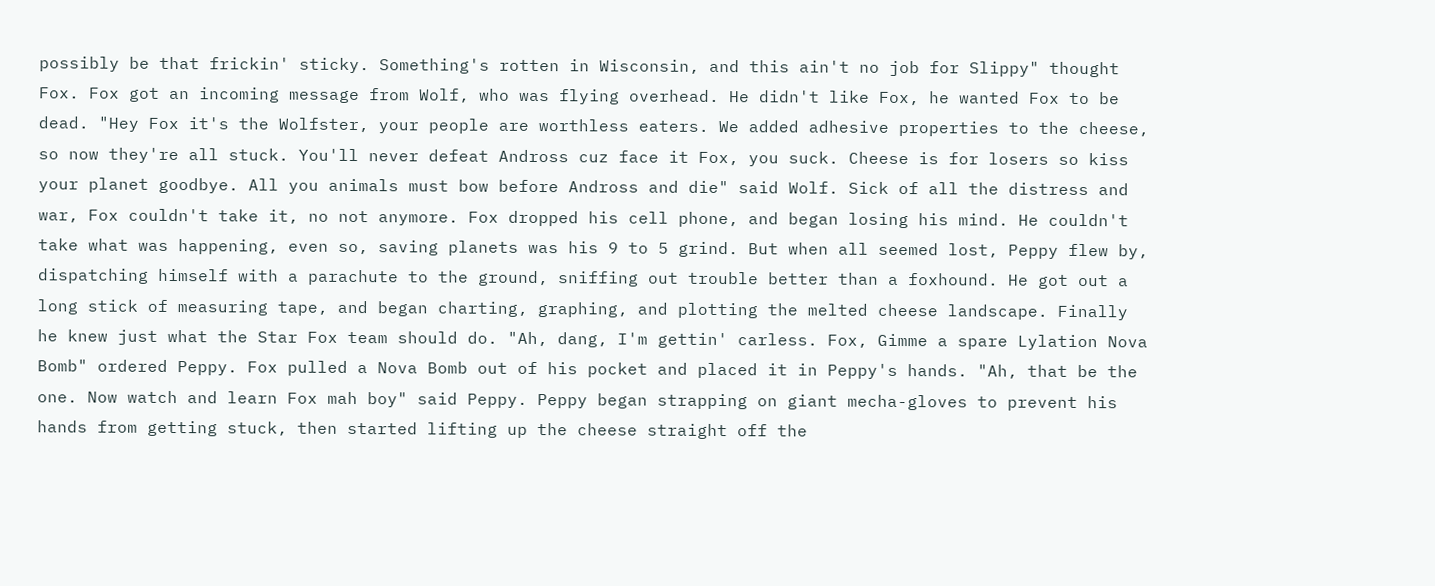possibly be that frickin' sticky. Something's rotten in Wisconsin, and this ain't no job for Slippy" thought Fox. Fox got an incoming message from Wolf, who was flying overhead. He didn't like Fox, he wanted Fox to be dead. "Hey Fox it's the Wolfster, your people are worthless eaters. We added adhesive properties to the cheese, so now they're all stuck. You'll never defeat Andross cuz face it Fox, you suck. Cheese is for losers so kiss your planet goodbye. All you animals must bow before Andross and die" said Wolf. Sick of all the distress and war, Fox couldn't take it, no not anymore. Fox dropped his cell phone, and began losing his mind. He couldn't take what was happening, even so, saving planets was his 9 to 5 grind. But when all seemed lost, Peppy flew by, dispatching himself with a parachute to the ground, sniffing out trouble better than a foxhound. He got out a long stick of measuring tape, and began charting, graphing, and plotting the melted cheese landscape. Finally he knew just what the Star Fox team should do. "Ah, dang, I'm gettin' carless. Fox, Gimme a spare Lylation Nova Bomb" ordered Peppy. Fox pulled a Nova Bomb out of his pocket and placed it in Peppy's hands. "Ah, that be the one. Now watch and learn Fox mah boy" said Peppy. Peppy began strapping on giant mecha-gloves to prevent his hands from getting stuck, then started lifting up the cheese straight off the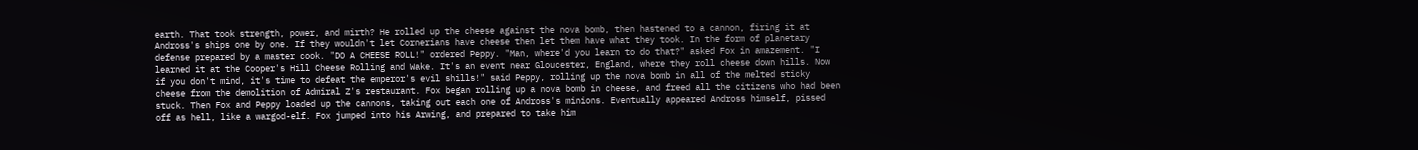earth. That took strength, power, and mirth? He rolled up the cheese against the nova bomb, then hastened to a cannon, firing it at Andross's ships one by one. If they wouldn't let Cornerians have cheese then let them have what they took. In the form of planetary defense prepared by a master cook. "DO A CHEESE ROLL!" ordered Peppy. "Man, where'd you learn to do that?" asked Fox in amazement. "I learned it at the Cooper's Hill Cheese Rolling and Wake. It's an event near Gloucester, England, where they roll cheese down hills. Now if you don't mind, it's time to defeat the emperor's evil shills!" said Peppy, rolling up the nova bomb in all of the melted sticky cheese from the demolition of Admiral Z's restaurant. Fox began rolling up a nova bomb in cheese, and freed all the citizens who had been stuck. Then Fox and Peppy loaded up the cannons, taking out each one of Andross's minions. Eventually appeared Andross himself, pissed off as hell, like a wargod-elf. Fox jumped into his Arwing, and prepared to take him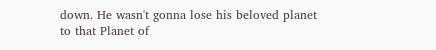down. He wasn't gonna lose his beloved planet to that Planet of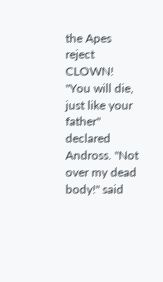the Apes reject CLOWN! "You will die, just like your father" declared Andross. "Not over my dead body!" said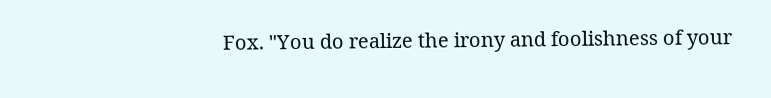Fox. "You do realize the irony and foolishness of your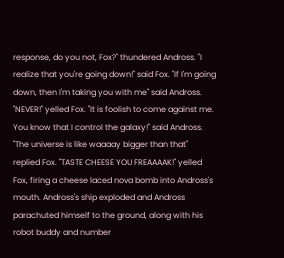response, do you not, Fox?" thundered Andross. "I realize that you're going down!" said Fox. "If I'm going down, then I'm taking you with me" said Andross. "NEVER!" yelled Fox. "It is foolish to come against me. You know that I control the galaxy!" said Andross. "The universe is like waaaay bigger than that" replied Fox. "TASTE CHEESE YOU FREAAAAK!" yelled Fox, firing a cheese laced nova bomb into Andross's mouth. Andross's ship exploded and Andross parachuted himself to the ground, along with his robot buddy and number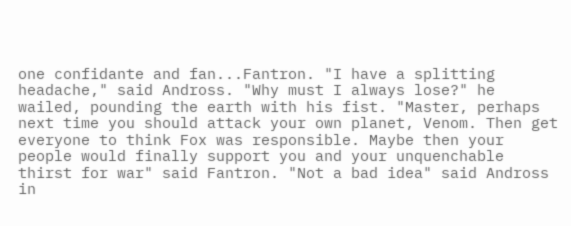one confidante and fan...Fantron. "I have a splitting headache," said Andross. "Why must I always lose?" he wailed, pounding the earth with his fist. "Master, perhaps next time you should attack your own planet, Venom. Then get everyone to think Fox was responsible. Maybe then your people would finally support you and your unquenchable thirst for war" said Fantron. "Not a bad idea" said Andross in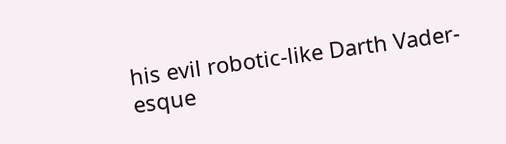his evil robotic-like Darth Vader-esque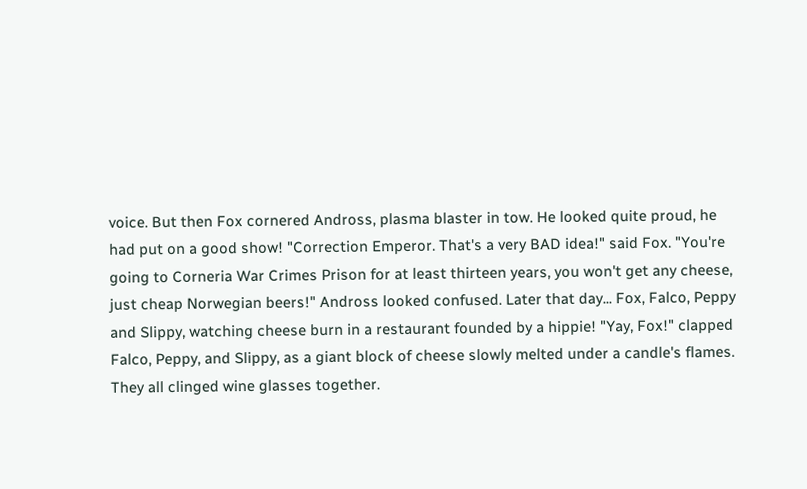voice. But then Fox cornered Andross, plasma blaster in tow. He looked quite proud, he had put on a good show! "Correction Emperor. That's a very BAD idea!" said Fox. "You're going to Corneria War Crimes Prison for at least thirteen years, you won't get any cheese, just cheap Norwegian beers!" Andross looked confused. Later that day... Fox, Falco, Peppy and Slippy, watching cheese burn in a restaurant founded by a hippie! "Yay, Fox!" clapped Falco, Peppy, and Slippy, as a giant block of cheese slowly melted under a candle's flames. They all clinged wine glasses together.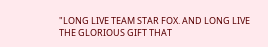"LONG LIVE TEAM STAR FOX. AND LONG LIVE THE GLORIOUS GIFT THAT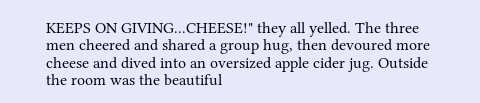KEEPS ON GIVING...CHEESE!" they all yelled. The three men cheered and shared a group hug, then devoured more cheese and dived into an oversized apple cider jug. Outside the room was the beautiful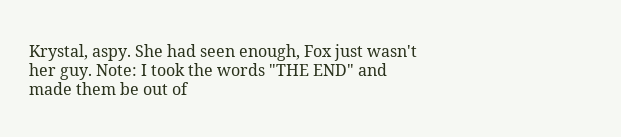Krystal, aspy. She had seen enough, Fox just wasn't her guy. Note: I took the words "THE END" and made them be out of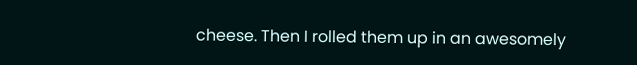cheese. Then I rolled them up in an awesomely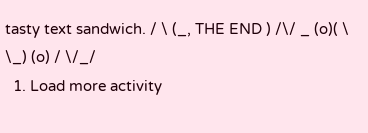tasty text sandwich. / \ (_, THE END ) /\/ _ (o)( \ \_) (o) / \/_/
  1. Load more activity